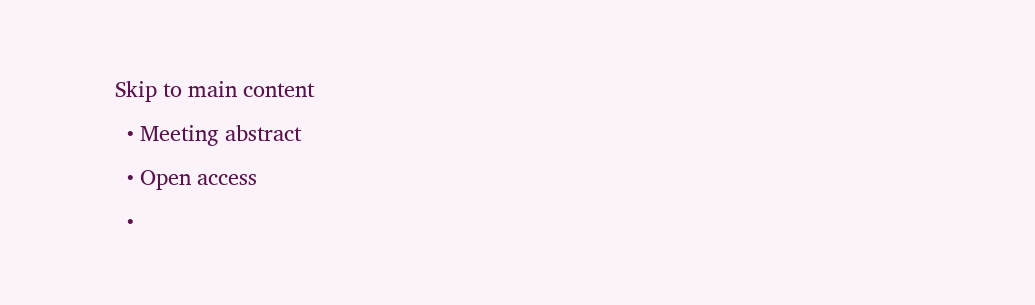Skip to main content
  • Meeting abstract
  • Open access
  •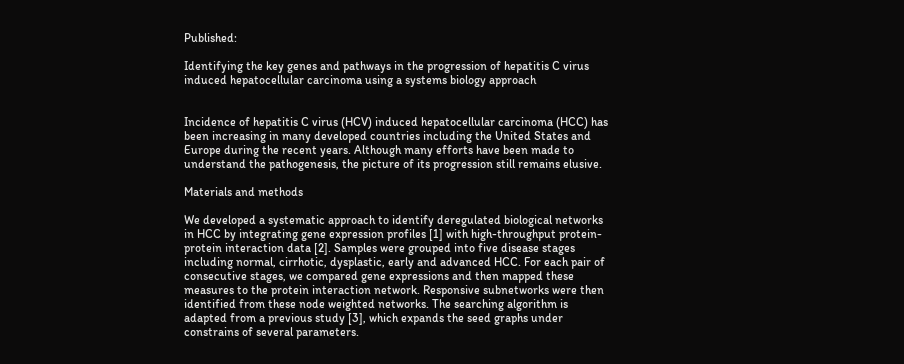Published:

Identifying the key genes and pathways in the progression of hepatitis C virus induced hepatocellular carcinoma using a systems biology approach


Incidence of hepatitis C virus (HCV) induced hepatocellular carcinoma (HCC) has been increasing in many developed countries including the United States and Europe during the recent years. Although many efforts have been made to understand the pathogenesis, the picture of its progression still remains elusive.

Materials and methods

We developed a systematic approach to identify deregulated biological networks in HCC by integrating gene expression profiles [1] with high-throughput protein-protein interaction data [2]. Samples were grouped into five disease stages including normal, cirrhotic, dysplastic, early and advanced HCC. For each pair of consecutive stages, we compared gene expressions and then mapped these measures to the protein interaction network. Responsive subnetworks were then identified from these node weighted networks. The searching algorithm is adapted from a previous study [3], which expands the seed graphs under constrains of several parameters.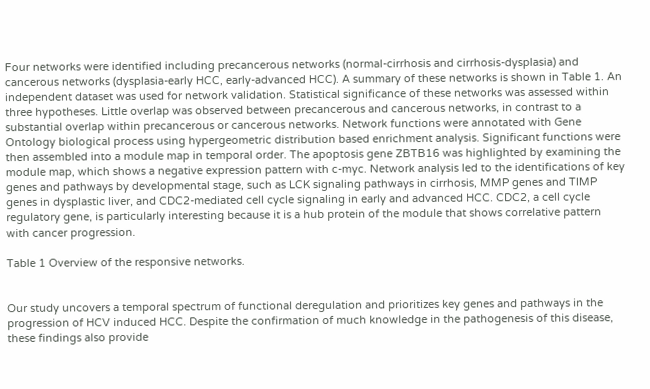Four networks were identified including precancerous networks (normal-cirrhosis and cirrhosis-dysplasia) and cancerous networks (dysplasia-early HCC, early-advanced HCC). A summary of these networks is shown in Table 1. An independent dataset was used for network validation. Statistical significance of these networks was assessed within three hypotheses. Little overlap was observed between precancerous and cancerous networks, in contrast to a substantial overlap within precancerous or cancerous networks. Network functions were annotated with Gene Ontology biological process using hypergeometric distribution based enrichment analysis. Significant functions were then assembled into a module map in temporal order. The apoptosis gene ZBTB16 was highlighted by examining the module map, which shows a negative expression pattern with c-myc. Network analysis led to the identifications of key genes and pathways by developmental stage, such as LCK signaling pathways in cirrhosis, MMP genes and TIMP genes in dysplastic liver, and CDC2-mediated cell cycle signaling in early and advanced HCC. CDC2, a cell cycle regulatory gene, is particularly interesting because it is a hub protein of the module that shows correlative pattern with cancer progression.

Table 1 Overview of the responsive networks.


Our study uncovers a temporal spectrum of functional deregulation and prioritizes key genes and pathways in the progression of HCV induced HCC. Despite the confirmation of much knowledge in the pathogenesis of this disease, these findings also provide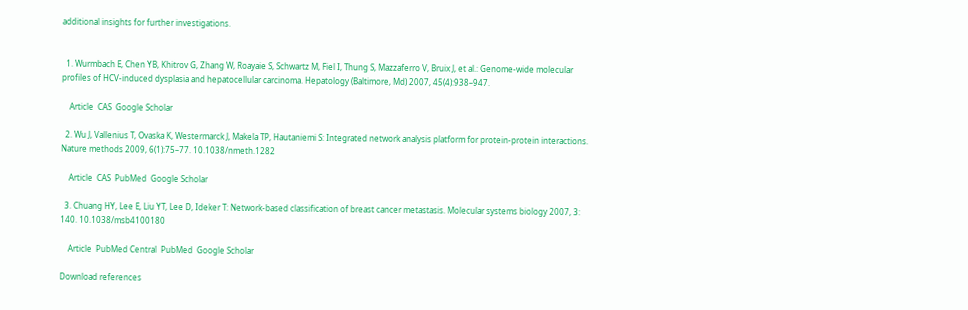additional insights for further investigations.


  1. Wurmbach E, Chen YB, Khitrov G, Zhang W, Roayaie S, Schwartz M, Fiel I, Thung S, Mazzaferro V, Bruix J, et al.: Genome-wide molecular profiles of HCV-induced dysplasia and hepatocellular carcinoma. Hepatology (Baltimore, Md) 2007, 45(4):938–947.

    Article  CAS  Google Scholar

  2. Wu J, Vallenius T, Ovaska K, Westermarck J, Makela TP, Hautaniemi S: Integrated network analysis platform for protein-protein interactions. Nature methods 2009, 6(1):75–77. 10.1038/nmeth.1282

    Article  CAS  PubMed  Google Scholar

  3. Chuang HY, Lee E, Liu YT, Lee D, Ideker T: Network-based classification of breast cancer metastasis. Molecular systems biology 2007, 3: 140. 10.1038/msb4100180

    Article  PubMed Central  PubMed  Google Scholar

Download references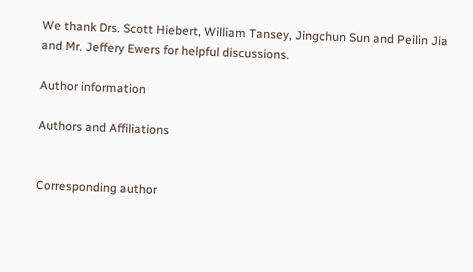We thank Drs. Scott Hiebert, William Tansey, Jingchun Sun and Peilin Jia and Mr. Jeffery Ewers for helpful discussions.

Author information

Authors and Affiliations


Corresponding author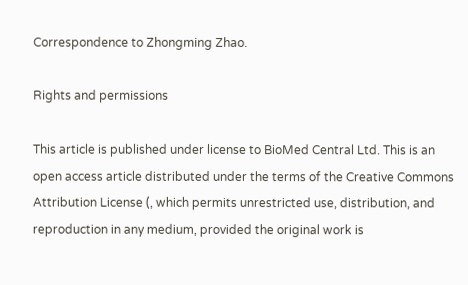Correspondence to Zhongming Zhao.

Rights and permissions

This article is published under license to BioMed Central Ltd. This is an open access article distributed under the terms of the Creative Commons Attribution License (, which permits unrestricted use, distribution, and reproduction in any medium, provided the original work is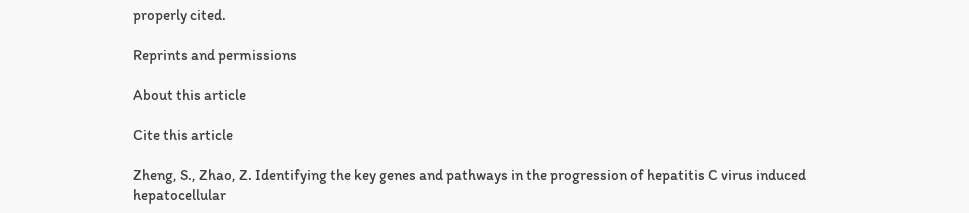properly cited.

Reprints and permissions

About this article

Cite this article

Zheng, S., Zhao, Z. Identifying the key genes and pathways in the progression of hepatitis C virus induced hepatocellular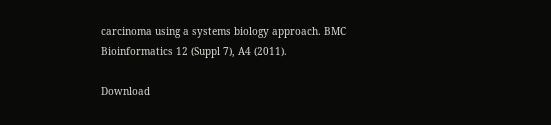carcinoma using a systems biology approach. BMC Bioinformatics 12 (Suppl 7), A4 (2011).

Download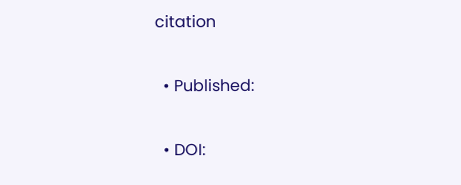citation

  • Published:

  • DOI: